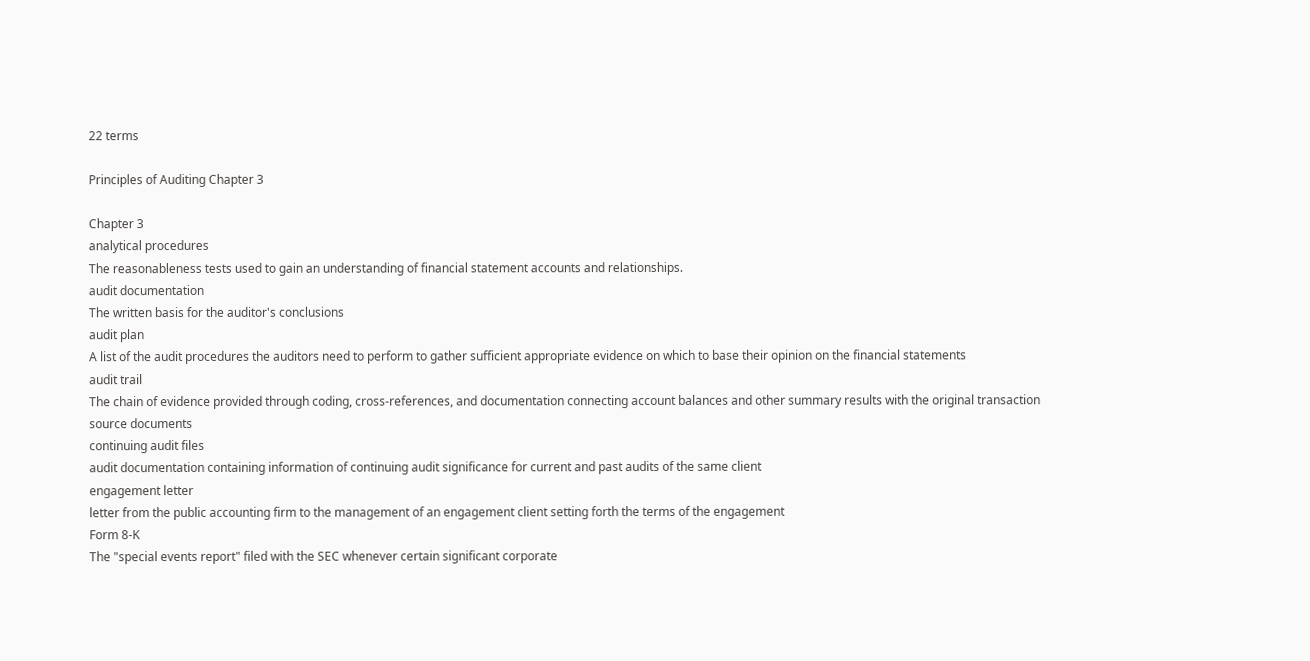22 terms

Principles of Auditing Chapter 3

Chapter 3
analytical procedures
The reasonableness tests used to gain an understanding of financial statement accounts and relationships.
audit documentation
The written basis for the auditor's conclusions
audit plan
A list of the audit procedures the auditors need to perform to gather sufficient appropriate evidence on which to base their opinion on the financial statements
audit trail
The chain of evidence provided through coding, cross-references, and documentation connecting account balances and other summary results with the original transaction source documents
continuing audit files
audit documentation containing information of continuing audit significance for current and past audits of the same client
engagement letter
letter from the public accounting firm to the management of an engagement client setting forth the terms of the engagement
Form 8-K
The "special events report" filed with the SEC whenever certain significant corporate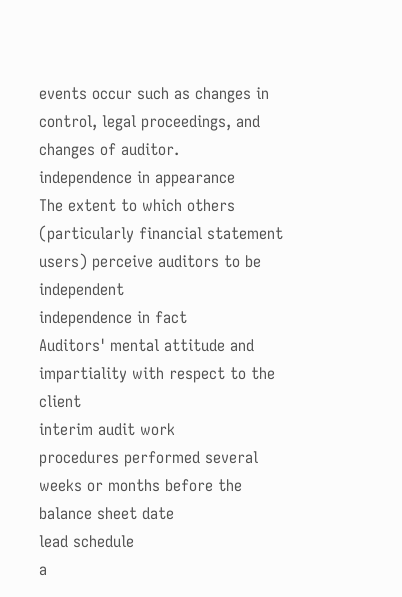events occur such as changes in control, legal proceedings, and changes of auditor.
independence in appearance
The extent to which others (particularly financial statement users) perceive auditors to be independent
independence in fact
Auditors' mental attitude and impartiality with respect to the client
interim audit work
procedures performed several weeks or months before the balance sheet date
lead schedule
a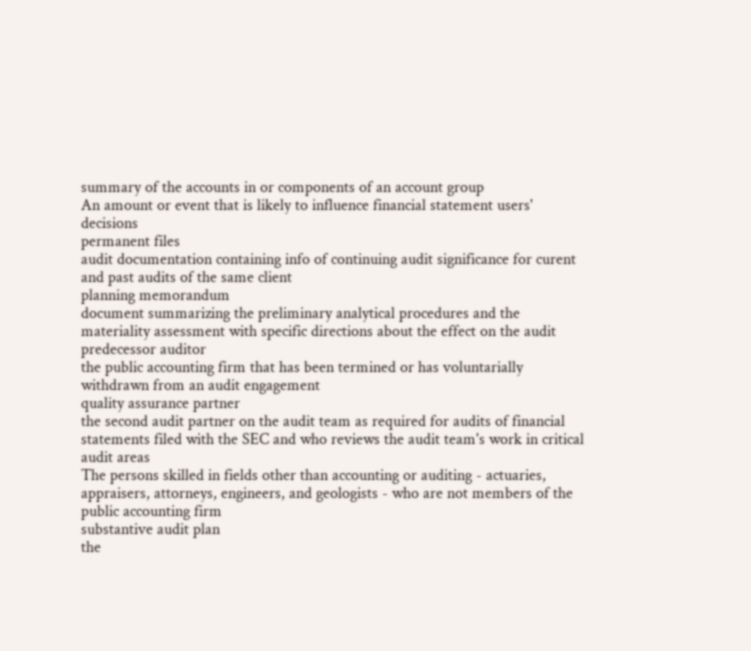summary of the accounts in or components of an account group
An amount or event that is likely to influence financial statement users' decisions
permanent files
audit documentation containing info of continuing audit significance for curent and past audits of the same client
planning memorandum
document summarizing the preliminary analytical procedures and the materiality assessment with specific directions about the effect on the audit
predecessor auditor
the public accounting firm that has been termined or has voluntarially withdrawn from an audit engagement
quality assurance partner
the second audit partner on the audit team as required for audits of financial statements filed with the SEC and who reviews the audit team's work in critical audit areas
The persons skilled in fields other than accounting or auditing - actuaries, appraisers, attorneys, engineers, and geologists - who are not members of the public accounting firm
substantive audit plan
the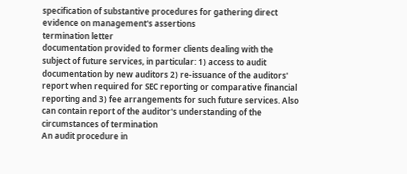specification of substantive procedures for gathering direct evidence on management's assertions
termination letter
documentation provided to former clients dealing with the subject of future services, in particular: 1) access to audit documentation by new auditors 2) re-issuance of the auditors' report when required for SEC reporting or comparative financial reporting and 3) fee arrangements for such future services. Also can contain report of the auditor's understanding of the circumstances of termination
An audit procedure in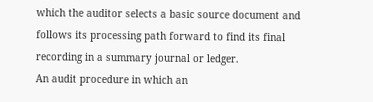which the auditor selects a basic source document and follows its processing path forward to find its final recording in a summary journal or ledger.
An audit procedure in which an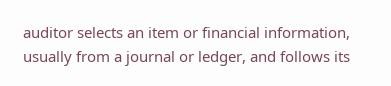auditor selects an item or financial information, usually from a journal or ledger, and follows its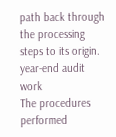path back through the processing steps to its origin.
year-end audit work
The procedures performed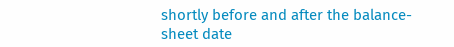shortly before and after the balance-sheet date